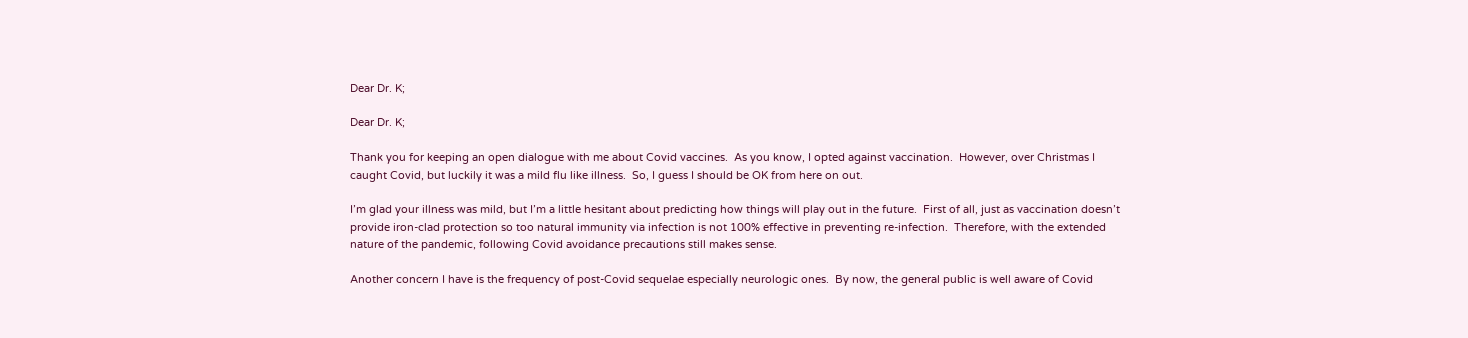Dear Dr. K;

Dear Dr. K;

Thank you for keeping an open dialogue with me about Covid vaccines.  As you know, I opted against vaccination.  However, over Christmas I caught Covid, but luckily it was a mild flu like illness.  So, I guess I should be OK from here on out.

I’m glad your illness was mild, but I’m a little hesitant about predicting how things will play out in the future.  First of all, just as vaccination doesn’t provide iron-clad protection so too natural immunity via infection is not 100% effective in preventing re-infection.  Therefore, with the extended nature of the pandemic, following Covid avoidance precautions still makes sense.

Another concern I have is the frequency of post-Covid sequelae especially neurologic ones.  By now, the general public is well aware of Covid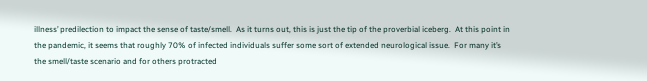illness’ predilection to impact the sense of taste/smell.  As it turns out, this is just the tip of the proverbial iceberg.  At this point in the pandemic, it seems that roughly 70% of infected individuals suffer some sort of extended neurological issue.  For many it’s the smell/taste scenario and for others protracted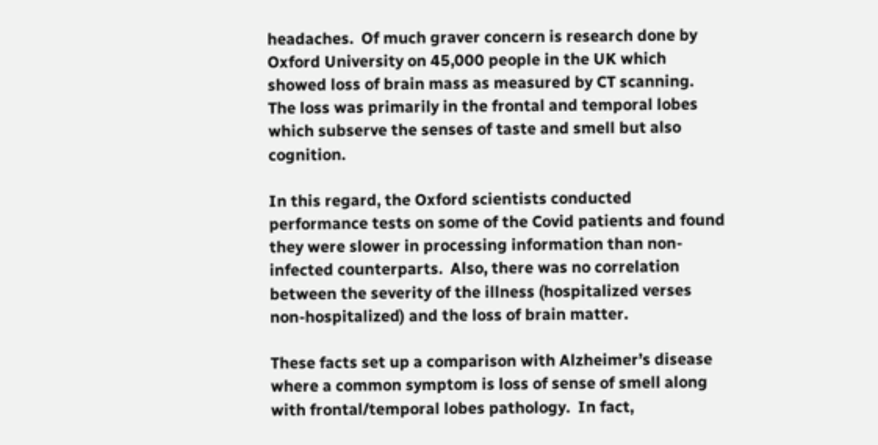headaches.  Of much graver concern is research done by Oxford University on 45,000 people in the UK which showed loss of brain mass as measured by CT scanning.  The loss was primarily in the frontal and temporal lobes which subserve the senses of taste and smell but also cognition.

In this regard, the Oxford scientists conducted performance tests on some of the Covid patients and found they were slower in processing information than non-infected counterparts.  Also, there was no correlation between the severity of the illness (hospitalized verses non-hospitalized) and the loss of brain matter.

These facts set up a comparison with Alzheimer’s disease where a common symptom is loss of sense of smell along with frontal/temporal lobes pathology.  In fact,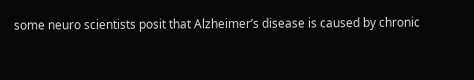some neuro scientists posit that Alzheimer’s disease is caused by chronic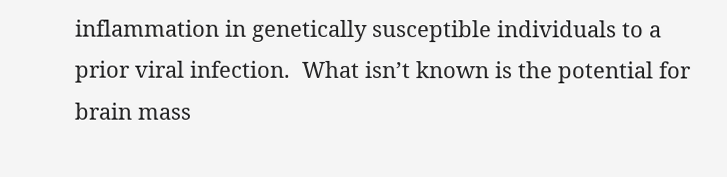inflammation in genetically susceptible individuals to a prior viral infection.  What isn’t known is the potential for brain mass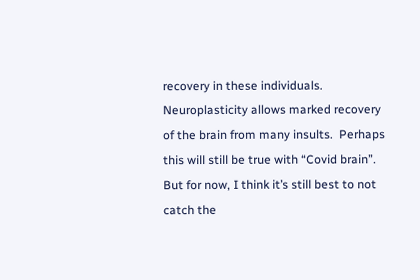recovery in these individuals.  Neuroplasticity allows marked recovery of the brain from many insults.  Perhaps this will still be true with “Covid brain”.  But for now, I think it’s still best to not catch the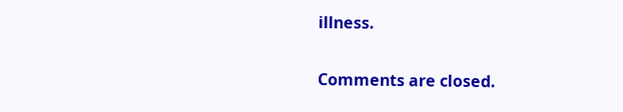illness.

Comments are closed.